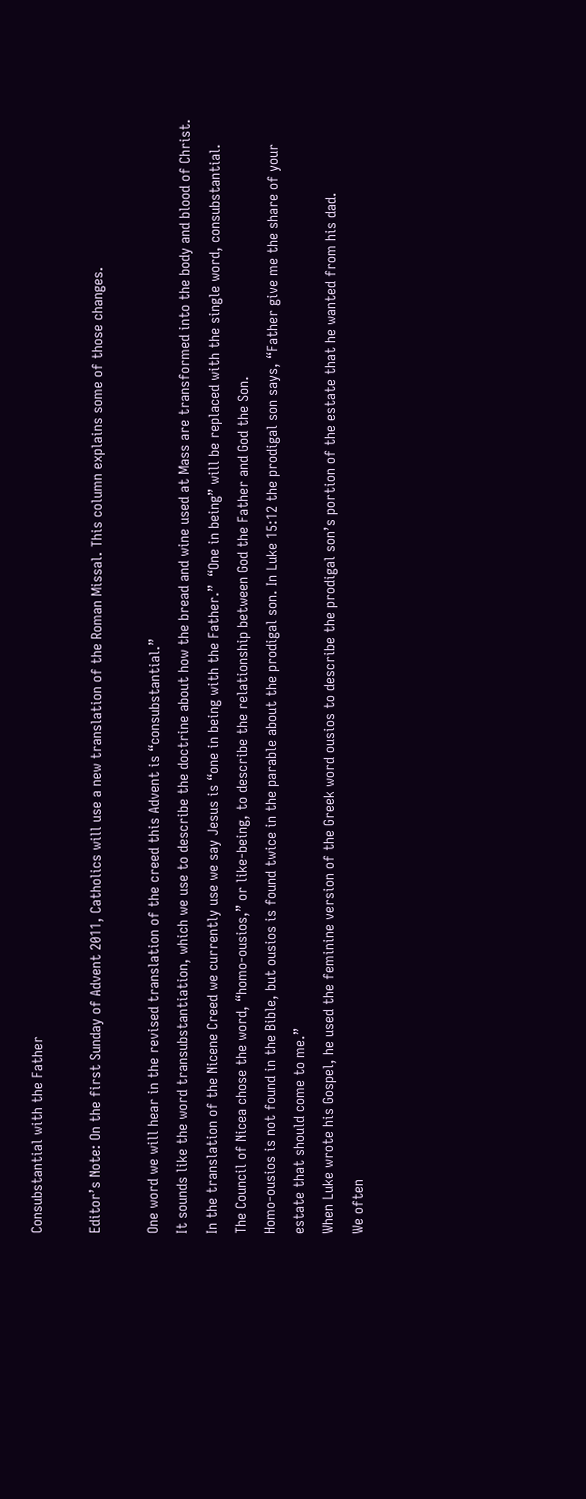Consubstantial with the Father

Editor’s Note: On the first Sunday of Advent 2011, Catholics will use a new translation of the Roman Missal. This column explains some of those changes.

One word we will hear in the revised translation of the creed this Advent is “consubstantial.”
It sounds like the word transubstantiation, which we use to describe the doctrine about how the bread and wine used at Mass are transformed into the body and blood of Christ.
In the translation of the Nicene Creed we currently use we say Jesus is “one in being with the Father.”  “One in being” will be replaced with the single word, consubstantial.
The Council of Nicea chose the word, “homo-ousios,” or like-being, to describe the relationship between God the Father and God the Son.
Homo-ousios is not found in the Bible, but ousios is found twice in the parable about the prodigal son. In Luke 15:12 the prodigal son says, “Father give me the share of your estate that should come to me.”
When Luke wrote his Gospel, he used the feminine version of the Greek word ousios to describe the prodigal son’s portion of the estate that he wanted from his dad.
We often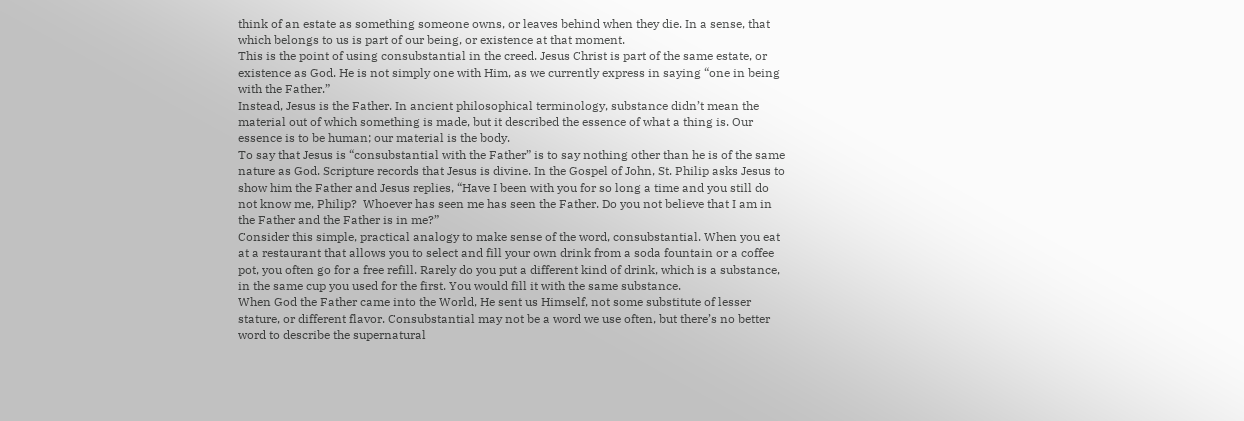think of an estate as something someone owns, or leaves behind when they die. In a sense, that which belongs to us is part of our being, or existence at that moment.
This is the point of using consubstantial in the creed. Jesus Christ is part of the same estate, or existence as God. He is not simply one with Him, as we currently express in saying “one in being with the Father.”
Instead, Jesus is the Father. In ancient philosophical terminology, substance didn’t mean the material out of which something is made, but it described the essence of what a thing is. Our essence is to be human; our material is the body.
To say that Jesus is “consubstantial with the Father” is to say nothing other than he is of the same nature as God. Scripture records that Jesus is divine. In the Gospel of John, St. Philip asks Jesus to show him the Father and Jesus replies, “Have I been with you for so long a time and you still do not know me, Philip?  Whoever has seen me has seen the Father. Do you not believe that I am in the Father and the Father is in me?”
Consider this simple, practical analogy to make sense of the word, consubstantial. When you eat at a restaurant that allows you to select and fill your own drink from a soda fountain or a coffee pot, you often go for a free refill. Rarely do you put a different kind of drink, which is a substance, in the same cup you used for the first. You would fill it with the same substance.
When God the Father came into the World, He sent us Himself, not some substitute of lesser stature, or different flavor. Consubstantial may not be a word we use often, but there’s no better word to describe the supernatural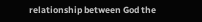relationship between God the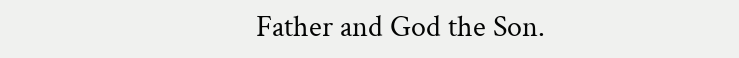Father and God the Son.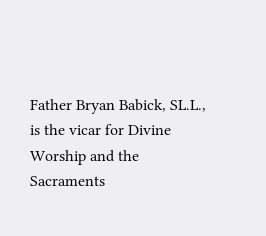Father Bryan Babick, SL.L., is the vicar for Divine Worship and the Sacraments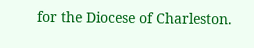for the Diocese of Charleston.